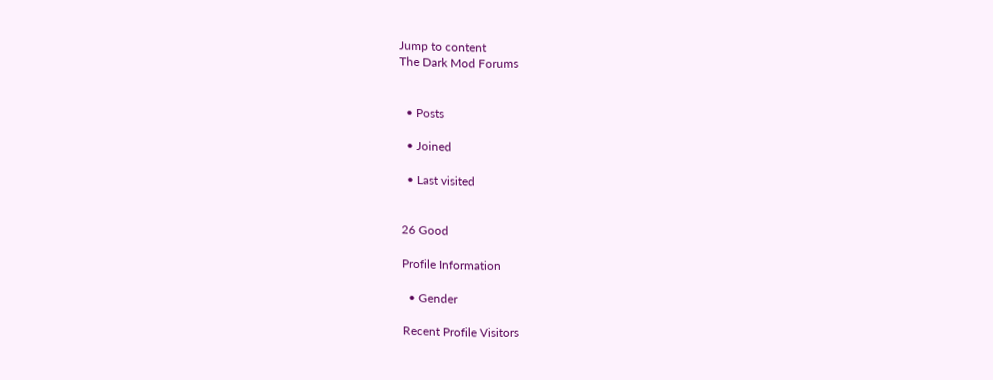Jump to content
The Dark Mod Forums


  • Posts

  • Joined

  • Last visited


26 Good

Profile Information

  • Gender

Recent Profile Visitors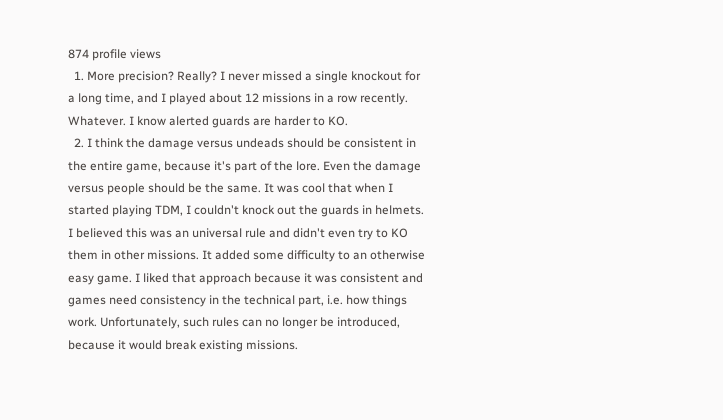874 profile views
  1. More precision? Really? I never missed a single knockout for a long time, and I played about 12 missions in a row recently. Whatever. I know alerted guards are harder to KO.
  2. I think the damage versus undeads should be consistent in the entire game, because it's part of the lore. Even the damage versus people should be the same. It was cool that when I started playing TDM, I couldn't knock out the guards in helmets. I believed this was an universal rule and didn't even try to KO them in other missions. It added some difficulty to an otherwise easy game. I liked that approach because it was consistent and games need consistency in the technical part, i.e. how things work. Unfortunately, such rules can no longer be introduced, because it would break existing missions.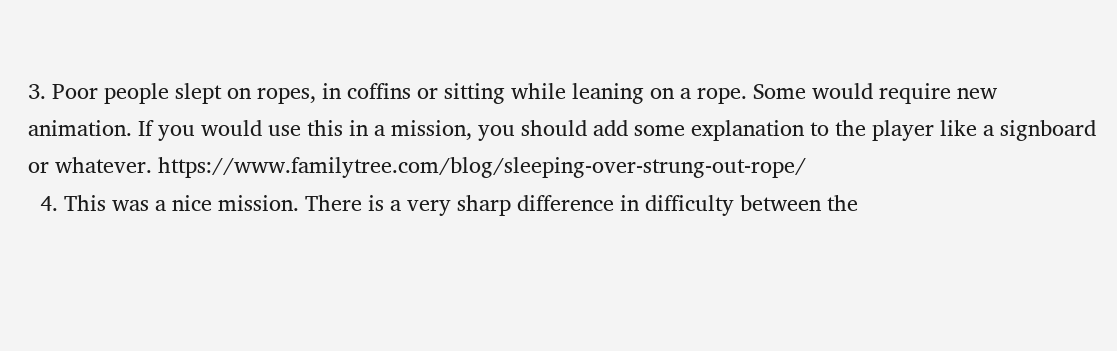3. Poor people slept on ropes, in coffins or sitting while leaning on a rope. Some would require new animation. If you would use this in a mission, you should add some explanation to the player like a signboard or whatever. https://www.familytree.com/blog/sleeping-over-strung-out-rope/
  4. This was a nice mission. There is a very sharp difference in difficulty between the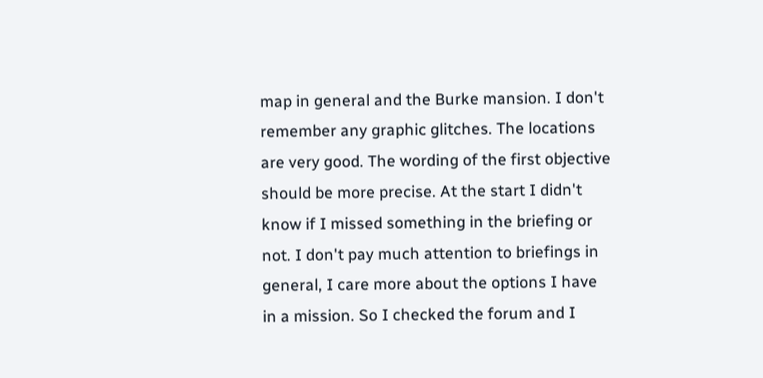map in general and the Burke mansion. I don't remember any graphic glitches. The locations are very good. The wording of the first objective should be more precise. At the start I didn't know if I missed something in the briefing or not. I don't pay much attention to briefings in general, I care more about the options I have in a mission. So I checked the forum and I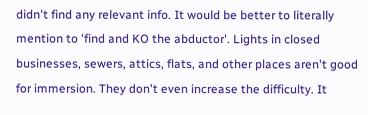didn't find any relevant info. It would be better to literally mention to 'find and KO the abductor'. Lights in closed businesses, sewers, attics, flats, and other places aren't good for immersion. They don't even increase the difficulty. It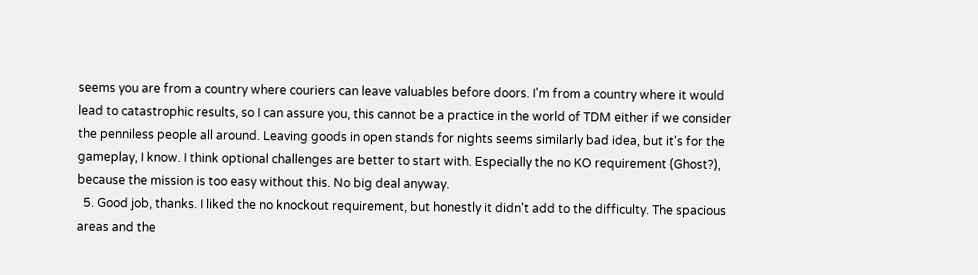seems you are from a country where couriers can leave valuables before doors. I'm from a country where it would lead to catastrophic results, so I can assure you, this cannot be a practice in the world of TDM either if we consider the penniless people all around. Leaving goods in open stands for nights seems similarly bad idea, but it's for the gameplay, I know. I think optional challenges are better to start with. Especially the no KO requirement (Ghost?), because the mission is too easy without this. No big deal anyway.
  5. Good job, thanks. I liked the no knockout requirement, but honestly it didn't add to the difficulty. The spacious areas and the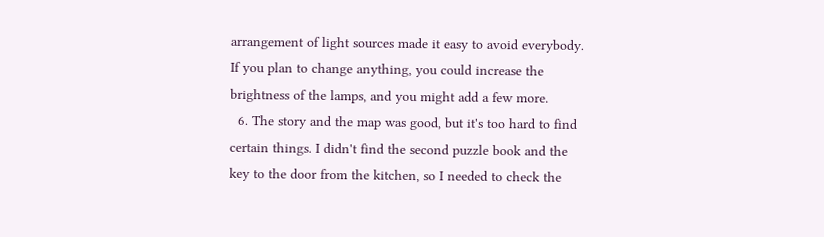arrangement of light sources made it easy to avoid everybody. If you plan to change anything, you could increase the brightness of the lamps, and you might add a few more.
  6. The story and the map was good, but it's too hard to find certain things. I didn't find the second puzzle book and the key to the door from the kitchen, so I needed to check the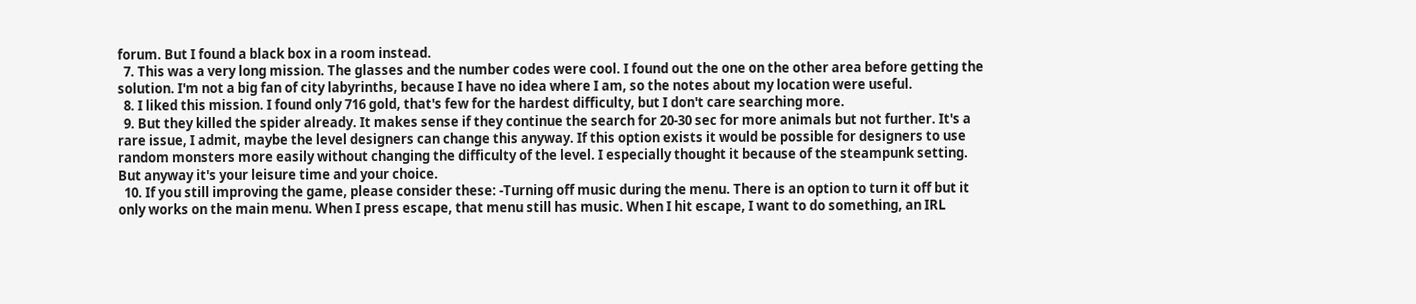forum. But I found a black box in a room instead.
  7. This was a very long mission. The glasses and the number codes were cool. I found out the one on the other area before getting the solution. I'm not a big fan of city labyrinths, because I have no idea where I am, so the notes about my location were useful.
  8. I liked this mission. I found only 716 gold, that's few for the hardest difficulty, but I don't care searching more.
  9. But they killed the spider already. It makes sense if they continue the search for 20-30 sec for more animals but not further. It's a rare issue, I admit, maybe the level designers can change this anyway. If this option exists it would be possible for designers to use random monsters more easily without changing the difficulty of the level. I especially thought it because of the steampunk setting. But anyway it's your leisure time and your choice.
  10. If you still improving the game, please consider these: -Turning off music during the menu. There is an option to turn it off but it only works on the main menu. When I press escape, that menu still has music. When I hit escape, I want to do something, an IRL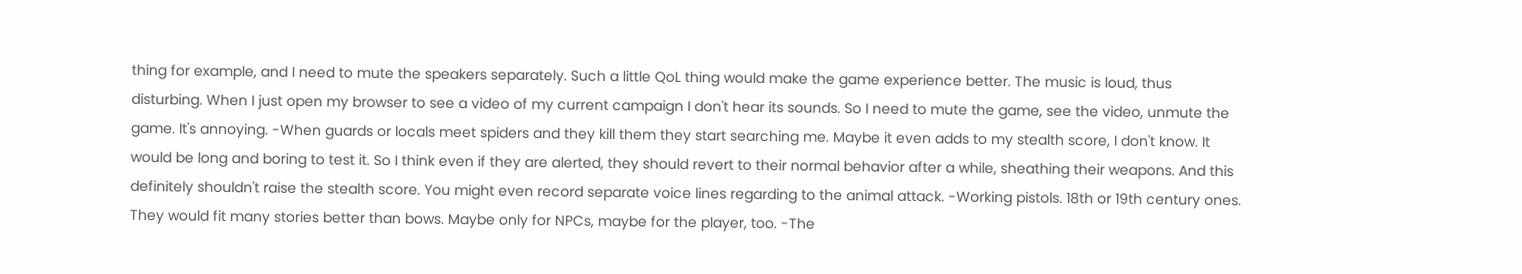thing for example, and I need to mute the speakers separately. Such a little QoL thing would make the game experience better. The music is loud, thus disturbing. When I just open my browser to see a video of my current campaign I don't hear its sounds. So I need to mute the game, see the video, unmute the game. It's annoying. -When guards or locals meet spiders and they kill them they start searching me. Maybe it even adds to my stealth score, I don't know. It would be long and boring to test it. So I think even if they are alerted, they should revert to their normal behavior after a while, sheathing their weapons. And this definitely shouldn't raise the stealth score. You might even record separate voice lines regarding to the animal attack. -Working pistols. 18th or 19th century ones. They would fit many stories better than bows. Maybe only for NPCs, maybe for the player, too. -The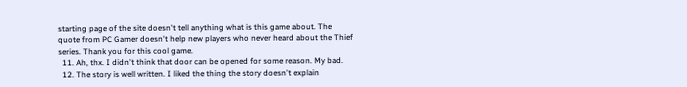starting page of the site doesn't tell anything what is this game about. The quote from PC Gamer doesn't help new players who never heard about the Thief series. Thank you for this cool game.
  11. Ah, thx. I didn't think that door can be opened for some reason. My bad.
  12. The story is well written. I liked the thing the story doesn't explain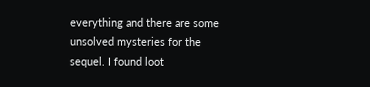everything and there are some unsolved mysteries for the sequel. I found loot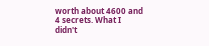worth about 4600 and 4 secrets. What I didn't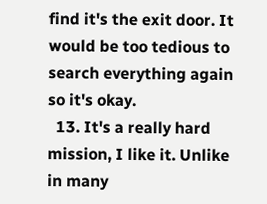find it's the exit door. It would be too tedious to search everything again so it's okay.
  13. It's a really hard mission, I like it. Unlike in many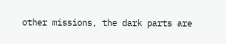other missions, the dark parts are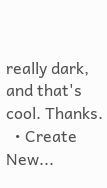really dark, and that's cool. Thanks.
  • Create New...